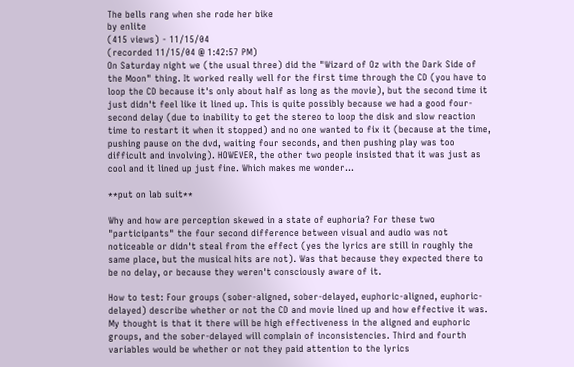The bells rang when she rode her bike
by enlite
(415 views) - 11/15/04
(recorded 11/15/04 @ 1:42:57 PM)
On Saturday night we (the usual three) did the "Wizard of Oz with the Dark Side of the Moon" thing. It worked really well for the first time through the CD (you have to loop the CD because it's only about half as long as the movie), but the second time it just didn't feel like it lined up. This is quite possibly because we had a good four-second delay (due to inability to get the stereo to loop the disk and slow reaction time to restart it when it stopped) and no one wanted to fix it (because at the time, pushing pause on the dvd, waiting four seconds, and then pushing play was too difficult and involving). HOWEVER, the other two people insisted that it was just as cool and it lined up just fine. Which makes me wonder...

**put on lab suit**

Why and how are perception skewed in a state of euphoria? For these two "participants" the four second difference between visual and audio was not noticeable or didn't steal from the effect (yes the lyrics are still in roughly the same place, but the musical hits are not). Was that because they expected there to be no delay, or because they weren't consciously aware of it.

How to test: Four groups (sober-aligned, sober-delayed, euphoric-aligned, euphoric-delayed) describe whether or not the CD and movie lined up and how effective it was. My thought is that it there will be high effectiveness in the aligned and euphoric groups, and the sober-delayed will complain of inconsistencies. Third and fourth variables would be whether or not they paid attention to the lyrics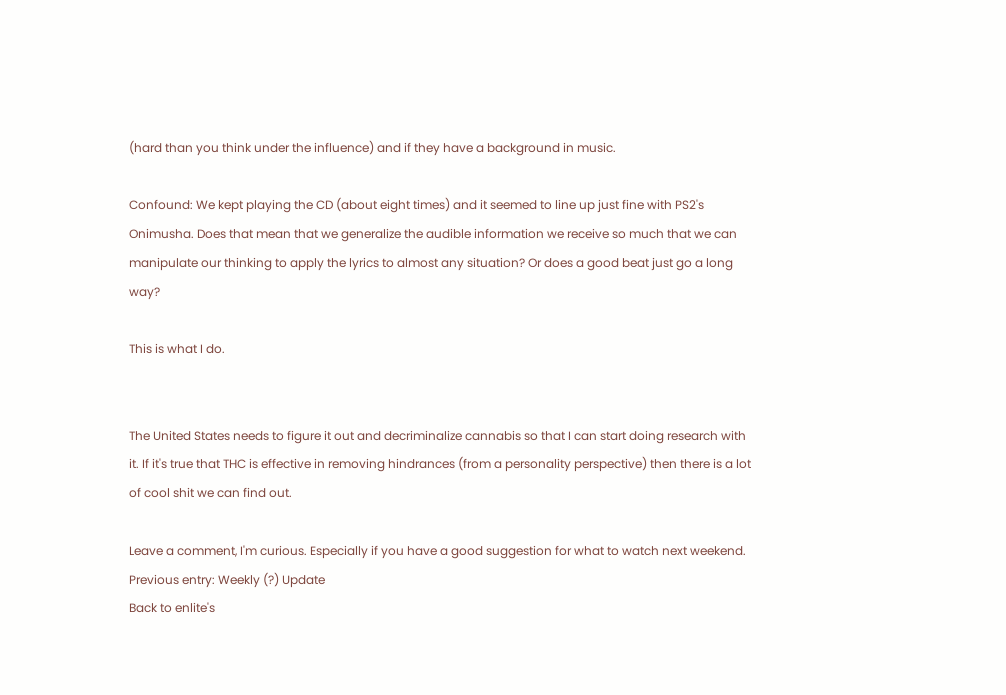(hard than you think under the influence) and if they have a background in music.

Confound: We kept playing the CD (about eight times) and it seemed to line up just fine with PS2's Onimusha. Does that mean that we generalize the audible information we receive so much that we can manipulate our thinking to apply the lyrics to almost any situation? Or does a good beat just go a long way?

This is what I do.


The United States needs to figure it out and decriminalize cannabis so that I can start doing research with it. If it's true that THC is effective in removing hindrances (from a personality perspective) then there is a lot of cool shit we can find out.

Leave a comment, I'm curious. Especially if you have a good suggestion for what to watch next weekend.
Previous entry: Weekly (?) Update
Back to enlite's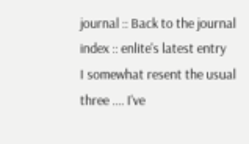journal :: Back to the journal index :: enlite's latest entry
I somewhat resent the usual three .... I've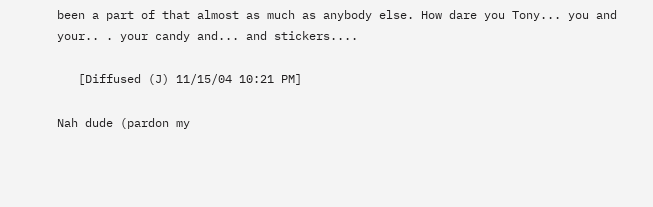been a part of that almost as much as anybody else. How dare you Tony... you and your.. . your candy and... and stickers....

   [Diffused (J) 11/15/04 10:21 PM]

Nah dude (pardon my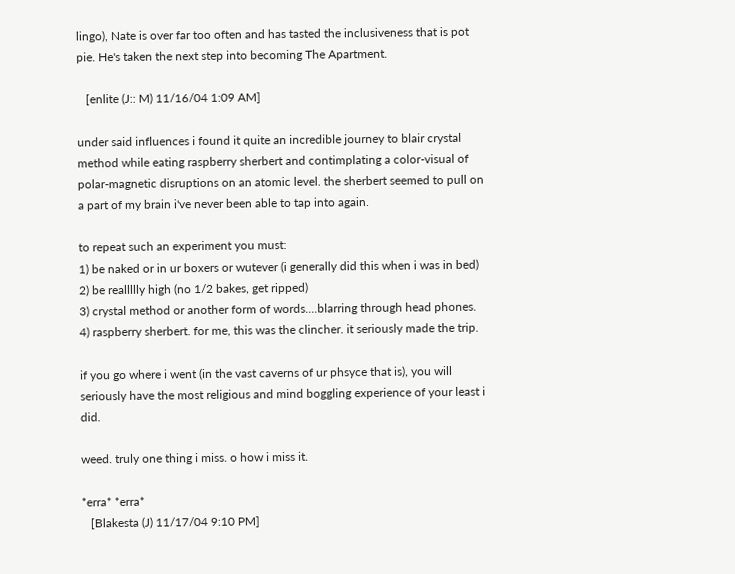lingo), Nate is over far too often and has tasted the inclusiveness that is pot pie. He's taken the next step into becoming The Apartment.

   [enlite (J:: M) 11/16/04 1:09 AM]

under said influences i found it quite an incredible journey to blair crystal method while eating raspberry sherbert and contimplating a color-visual of polar-magnetic disruptions on an atomic level. the sherbert seemed to pull on a part of my brain i've never been able to tap into again.

to repeat such an experiment you must:
1) be naked or in ur boxers or wutever (i generally did this when i was in bed)
2) be reallllly high (no 1/2 bakes, get ripped)
3) crystal method or another form of words....blarring through head phones.
4) raspberry sherbert. for me, this was the clincher. it seriously made the trip.

if you go where i went (in the vast caverns of ur phsyce that is), you will seriously have the most religious and mind boggling experience of your least i did.

weed. truly one thing i miss. o how i miss it.

*erra* *erra*
   [Blakesta (J) 11/17/04 9:10 PM]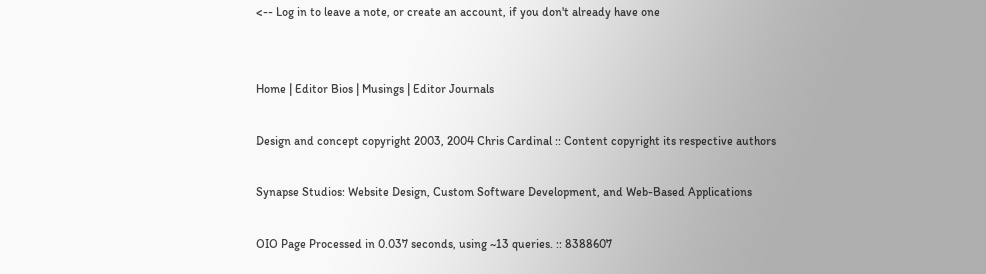<-- Log in to leave a note, or create an account, if you don't already have one


Home | Editor Bios | Musings | Editor Journals

Design and concept copyright 2003, 2004 Chris Cardinal :: Content copyright its respective authors

Synapse Studios: Website Design, Custom Software Development, and Web-Based Applications

OIO Page Processed in 0.037 seconds, using ~13 queries. :: 8388607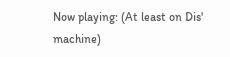Now playing: (At least on Dis' machine)